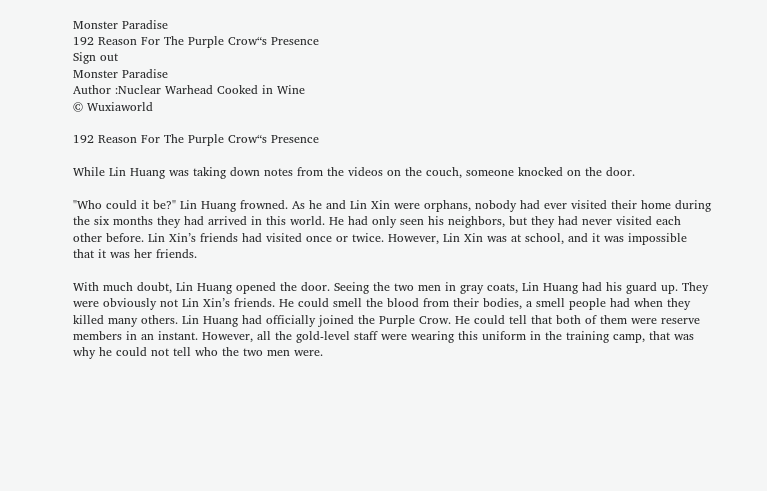Monster Paradise
192 Reason For The Purple Crow“s Presence
Sign out
Monster Paradise
Author :Nuclear Warhead Cooked in Wine
© Wuxiaworld

192 Reason For The Purple Crow“s Presence

While Lin Huang was taking down notes from the videos on the couch, someone knocked on the door.

"Who could it be?" Lin Huang frowned. As he and Lin Xin were orphans, nobody had ever visited their home during the six months they had arrived in this world. He had only seen his neighbors, but they had never visited each other before. Lin Xin’s friends had visited once or twice. However, Lin Xin was at school, and it was impossible that it was her friends.

With much doubt, Lin Huang opened the door. Seeing the two men in gray coats, Lin Huang had his guard up. They were obviously not Lin Xin’s friends. He could smell the blood from their bodies, a smell people had when they killed many others. Lin Huang had officially joined the Purple Crow. He could tell that both of them were reserve members in an instant. However, all the gold-level staff were wearing this uniform in the training camp, that was why he could not tell who the two men were.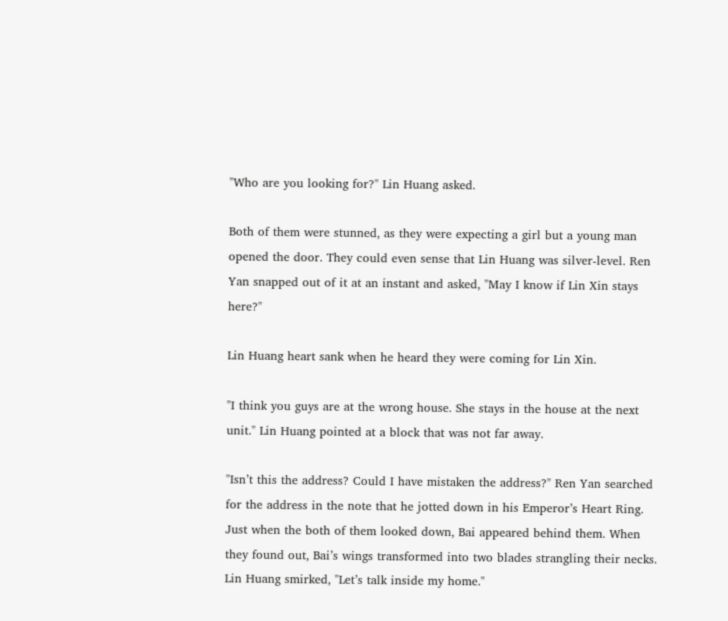"Who are you looking for?" Lin Huang asked.

Both of them were stunned, as they were expecting a girl but a young man opened the door. They could even sense that Lin Huang was silver-level. Ren Yan snapped out of it at an instant and asked, "May I know if Lin Xin stays here?"

Lin Huang heart sank when he heard they were coming for Lin Xin.

"I think you guys are at the wrong house. She stays in the house at the next unit." Lin Huang pointed at a block that was not far away.

"Isn’t this the address? Could I have mistaken the address?" Ren Yan searched for the address in the note that he jotted down in his Emperor’s Heart Ring. Just when the both of them looked down, Bai appeared behind them. When they found out, Bai’s wings transformed into two blades strangling their necks. Lin Huang smirked, "Let’s talk inside my home."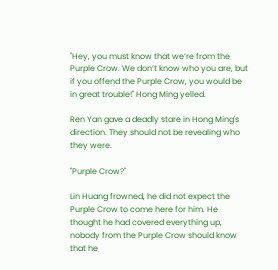"Hey, you must know that we’re from the Purple Crow. We don’t know who you are, but if you offend the Purple Crow, you would be in great trouble!" Hong Ming yelled.

Ren Yan gave a deadly stare in Hong Ming's direction. They should not be revealing who they were.

"Purple Crow?"

Lin Huang frowned, he did not expect the Purple Crow to come here for him. He thought he had covered everything up, nobody from the Purple Crow should know that he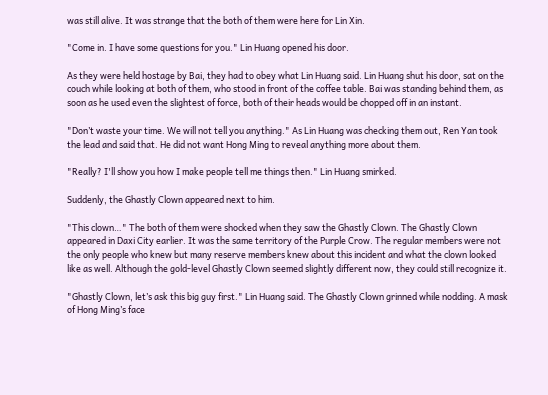was still alive. It was strange that the both of them were here for Lin Xin.

"Come in. I have some questions for you." Lin Huang opened his door.

As they were held hostage by Bai, they had to obey what Lin Huang said. Lin Huang shut his door, sat on the couch while looking at both of them, who stood in front of the coffee table. Bai was standing behind them, as soon as he used even the slightest of force, both of their heads would be chopped off in an instant.

"Don’t waste your time. We will not tell you anything." As Lin Huang was checking them out, Ren Yan took the lead and said that. He did not want Hong Ming to reveal anything more about them.

"Really? I'll show you how I make people tell me things then." Lin Huang smirked.

Suddenly, the Ghastly Clown appeared next to him.

"This clown…" The both of them were shocked when they saw the Ghastly Clown. The Ghastly Clown appeared in Daxi City earlier. It was the same territory of the Purple Crow. The regular members were not the only people who knew but many reserve members knew about this incident and what the clown looked like as well. Although the gold-level Ghastly Clown seemed slightly different now, they could still recognize it.

"Ghastly Clown, let’s ask this big guy first." Lin Huang said. The Ghastly Clown grinned while nodding. A mask of Hong Ming’s face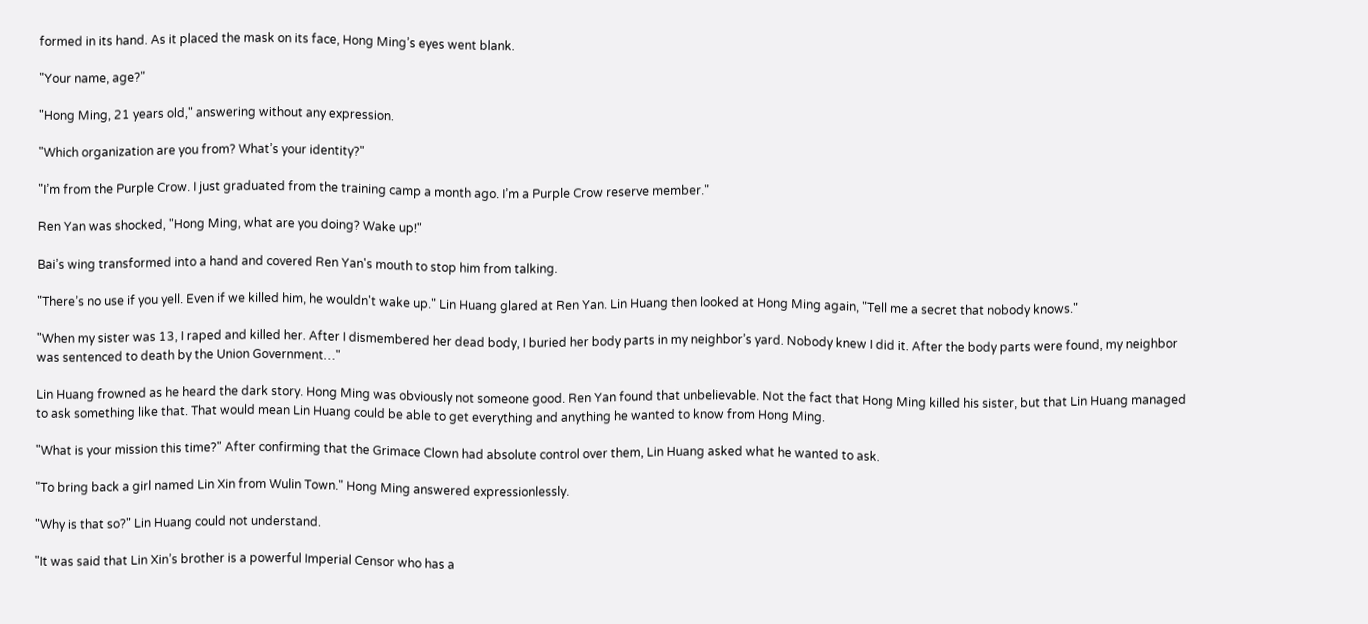formed in its hand. As it placed the mask on its face, Hong Ming’s eyes went blank.

"Your name, age?"

"Hong Ming, 21 years old," answering without any expression.

"Which organization are you from? What’s your identity?"

"I’m from the Purple Crow. I just graduated from the training camp a month ago. I’m a Purple Crow reserve member."

Ren Yan was shocked, "Hong Ming, what are you doing? Wake up!"

Bai’s wing transformed into a hand and covered Ren Yan's mouth to stop him from talking.

"There’s no use if you yell. Even if we killed him, he wouldn't wake up." Lin Huang glared at Ren Yan. Lin Huang then looked at Hong Ming again, "Tell me a secret that nobody knows."

"When my sister was 13, I raped and killed her. After I dismembered her dead body, I buried her body parts in my neighbor’s yard. Nobody knew I did it. After the body parts were found, my neighbor was sentenced to death by the Union Government…"

Lin Huang frowned as he heard the dark story. Hong Ming was obviously not someone good. Ren Yan found that unbelievable. Not the fact that Hong Ming killed his sister, but that Lin Huang managed to ask something like that. That would mean Lin Huang could be able to get everything and anything he wanted to know from Hong Ming.

"What is your mission this time?" After confirming that the Grimace Clown had absolute control over them, Lin Huang asked what he wanted to ask.

"To bring back a girl named Lin Xin from Wulin Town." Hong Ming answered expressionlessly.

"Why is that so?" Lin Huang could not understand.

"It was said that Lin Xin’s brother is a powerful Imperial Censor who has a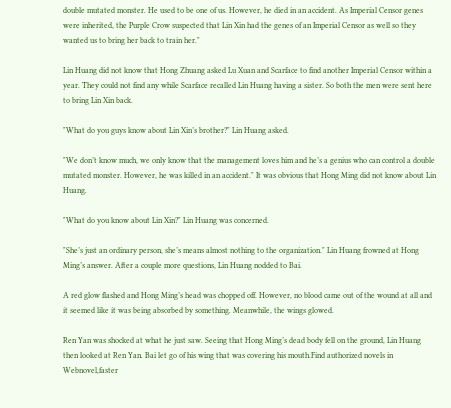double mutated monster. He used to be one of us. However, he died in an accident. As Imperial Censor genes were inherited, the Purple Crow suspected that Lin Xin had the genes of an Imperial Censor as well so they wanted us to bring her back to train her."

Lin Huang did not know that Hong Zhuang asked Lu Xuan and Scarface to find another Imperial Censor within a year. They could not find any while Scarface recalled Lin Huang having a sister. So both the men were sent here to bring Lin Xin back.

"What do you guys know about Lin Xin’s brother?" Lin Huang asked.

"We don’t know much, we only know that the management loves him and he’s a genius who can control a double mutated monster. However, he was killed in an accident." It was obvious that Hong Ming did not know about Lin Huang.

"What do you know about Lin Xin?" Lin Huang was concerned.

"She’s just an ordinary person, she’s means almost nothing to the organization." Lin Huang frowned at Hong Ming’s answer. After a couple more questions, Lin Huang nodded to Bai.

A red glow flashed and Hong Ming’s head was chopped off. However, no blood came out of the wound at all and it seemed like it was being absorbed by something. Meanwhile, the wings glowed.

Ren Yan was shocked at what he just saw. Seeing that Hong Ming’s dead body fell on the ground, Lin Huang then looked at Ren Yan. Bai let go of his wing that was covering his mouth.Find authorized novels in Webnovel,faster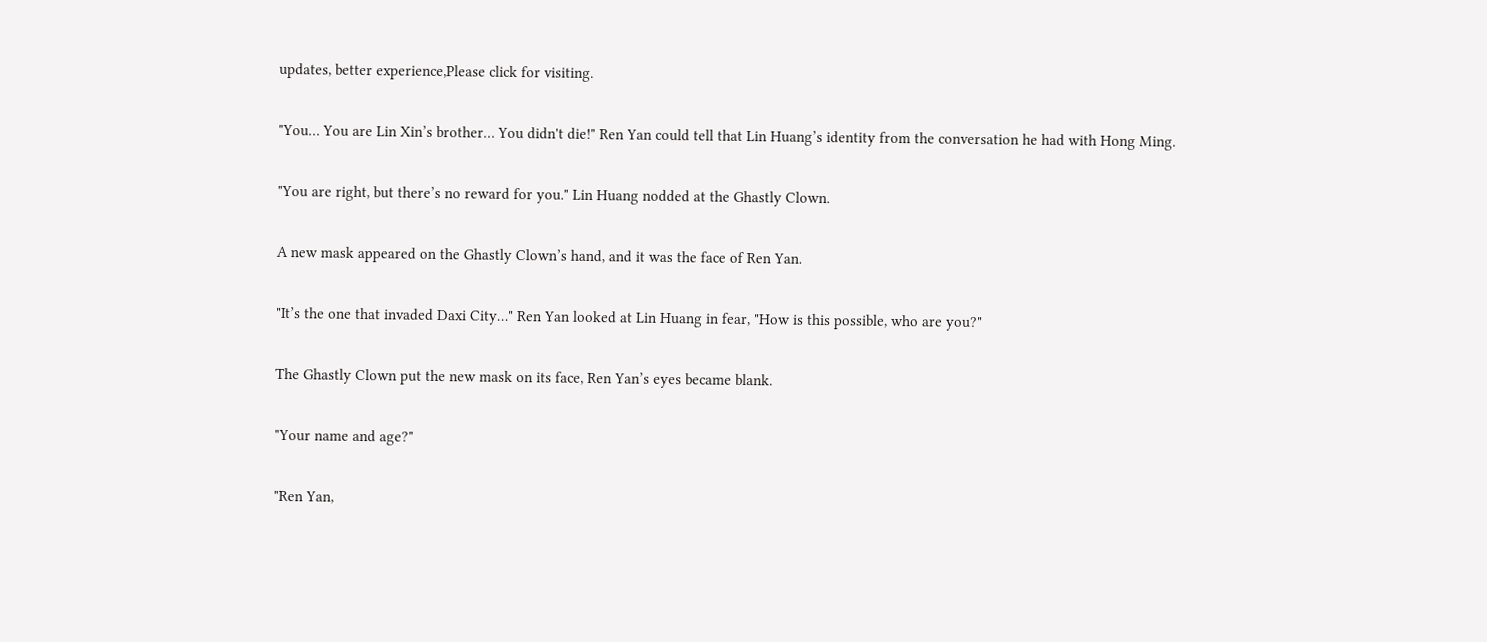updates, better experience,Please click for visiting.

"You… You are Lin Xin’s brother… You didn't die!" Ren Yan could tell that Lin Huang’s identity from the conversation he had with Hong Ming.

"You are right, but there’s no reward for you." Lin Huang nodded at the Ghastly Clown.

A new mask appeared on the Ghastly Clown’s hand, and it was the face of Ren Yan.

"It’s the one that invaded Daxi City…" Ren Yan looked at Lin Huang in fear, "How is this possible, who are you?"

The Ghastly Clown put the new mask on its face, Ren Yan’s eyes became blank.

"Your name and age?"

"Ren Yan,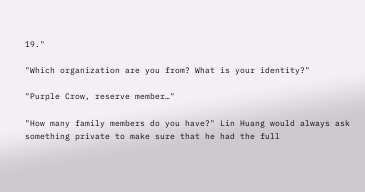19."

"Which organization are you from? What is your identity?"

"Purple Crow, reserve member…"

"How many family members do you have?" Lin Huang would always ask something private to make sure that he had the full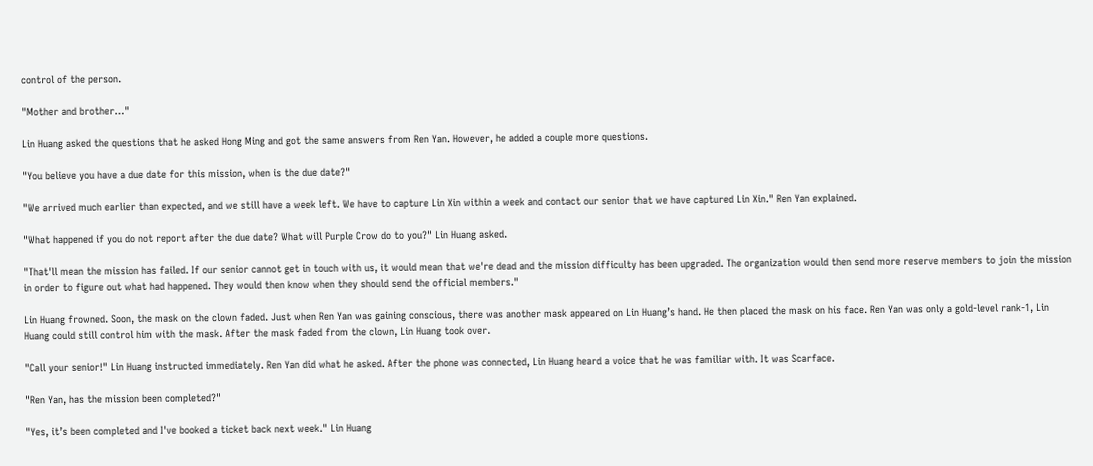control of the person.

"Mother and brother…"

Lin Huang asked the questions that he asked Hong Ming and got the same answers from Ren Yan. However, he added a couple more questions.

"You believe you have a due date for this mission, when is the due date?"

"We arrived much earlier than expected, and we still have a week left. We have to capture Lin Xin within a week and contact our senior that we have captured Lin Xin." Ren Yan explained.

"What happened if you do not report after the due date? What will Purple Crow do to you?" Lin Huang asked.

"That'll mean the mission has failed. If our senior cannot get in touch with us, it would mean that we're dead and the mission difficulty has been upgraded. The organization would then send more reserve members to join the mission in order to figure out what had happened. They would then know when they should send the official members."

Lin Huang frowned. Soon, the mask on the clown faded. Just when Ren Yan was gaining conscious, there was another mask appeared on Lin Huang’s hand. He then placed the mask on his face. Ren Yan was only a gold-level rank-1, Lin Huang could still control him with the mask. After the mask faded from the clown, Lin Huang took over.

"Call your senior!" Lin Huang instructed immediately. Ren Yan did what he asked. After the phone was connected, Lin Huang heard a voice that he was familiar with. It was Scarface.

"Ren Yan, has the mission been completed?"

"Yes, it’s been completed and I've booked a ticket back next week." Lin Huang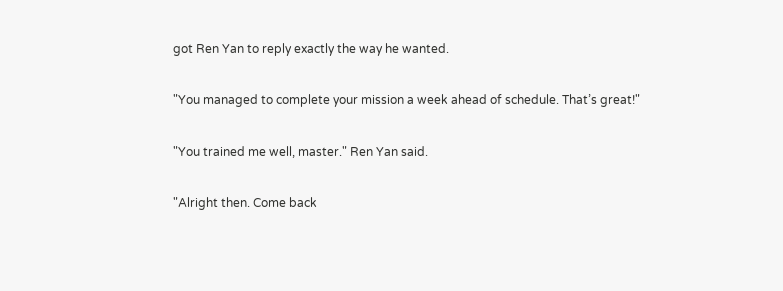got Ren Yan to reply exactly the way he wanted.

"You managed to complete your mission a week ahead of schedule. That’s great!"

"You trained me well, master." Ren Yan said.

"Alright then. Come back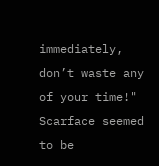immediately, don’t waste any of your time!" Scarface seemed to be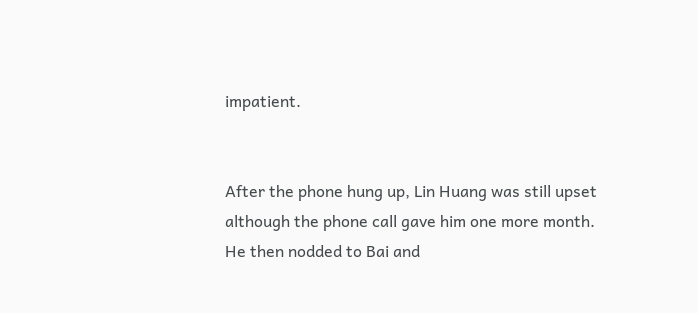impatient.


After the phone hung up, Lin Huang was still upset although the phone call gave him one more month. He then nodded to Bai and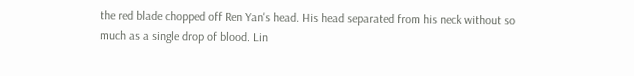the red blade chopped off Ren Yan's head. His head separated from his neck without so much as a single drop of blood. Lin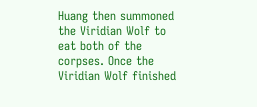Huang then summoned the Viridian Wolf to eat both of the corpses. Once the Viridian Wolf finished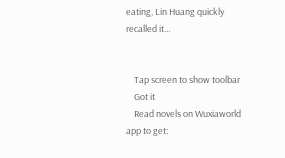eating, Lin Huang quickly recalled it…


    Tap screen to show toolbar
    Got it
    Read novels on Wuxiaworld app to get: